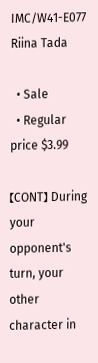IMC/W41-E077 Riina Tada

  • Sale
  • Regular price $3.99

【CONT】 During your opponent's turn, your other character in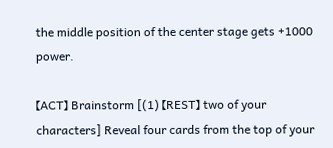the middle position of the center stage gets +1000 power.

【ACT】 Brainstorm [(1) 【REST】 two of your characters] Reveal four cards from the top of your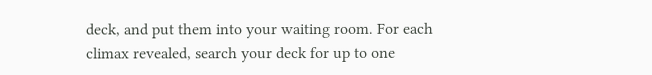deck, and put them into your waiting room. For each climax revealed, search your deck for up to one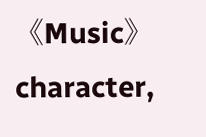《Music》 character,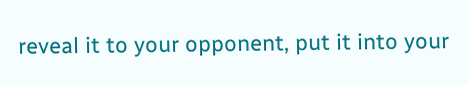reveal it to your opponent, put it into your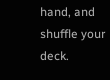hand, and shuffle your deck.